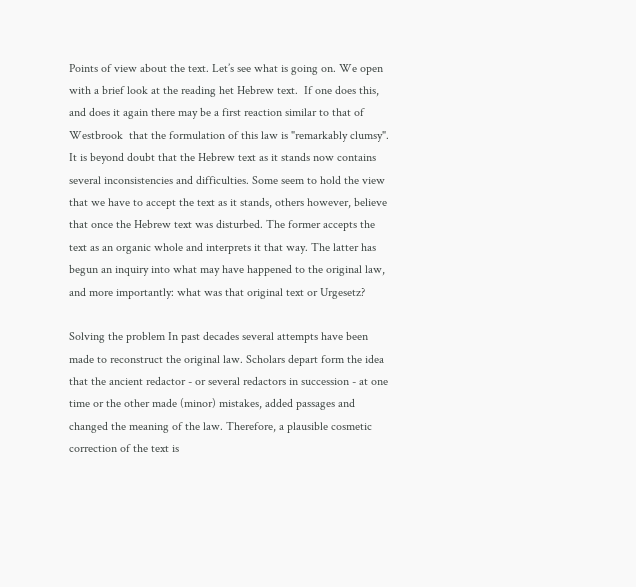Points of view about the text. Let’s see what is going on. We open with a brief look at the reading het Hebrew text.  If one does this, and does it again there may be a first reaction similar to that of Westbrook  that the formulation of this law is "remarkably clumsy". It is beyond doubt that the Hebrew text as it stands now contains several inconsistencies and difficulties. Some seem to hold the view that we have to accept the text as it stands, others however, believe that once the Hebrew text was disturbed. The former accepts the text as an organic whole and interprets it that way. The latter has begun an inquiry into what may have happened to the original law, and more importantly: what was that original text or Urgesetz?

Solving the problem In past decades several attempts have been made to reconstruct the original law. Scholars depart form the idea that the ancient redactor - or several redactors in succession - at one time or the other made (minor) mistakes, added passages and changed the meaning of the law. Therefore, a plausible cosmetic correction of the text is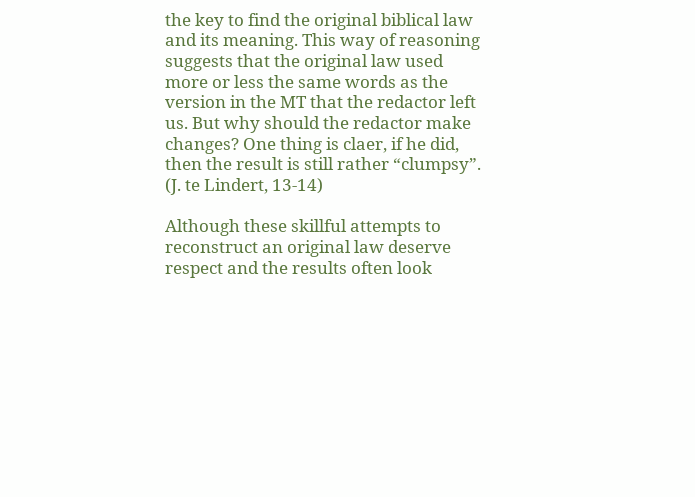the key to find the original biblical law and its meaning. This way of reasoning suggests that the original law used more or less the same words as the version in the MT that the redactor left us. But why should the redactor make changes? One thing is claer, if he did, then the result is still rather “clumpsy”. (J. te Lindert, 13-14)

Although these skillful attempts to reconstruct an original law deserve respect and the results often look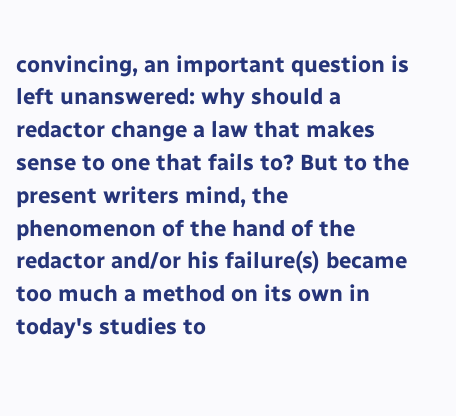convincing, an important question is left unanswered: why should a redactor change a law that makes sense to one that fails to? But to the present writers mind, the phenomenon of the hand of the redactor and/or his failure(s) became too much a method on its own in today's studies to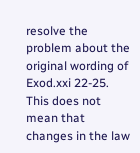resolve the problem about the original wording of Exod.xxi 22-25. This does not mean that changes in the law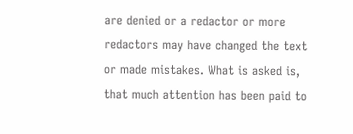are denied or a redactor or more redactors may have changed the text or made mistakes. What is asked is, that much attention has been paid to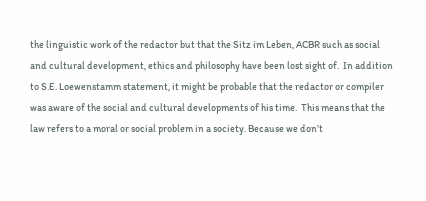the linguistic work of the redactor but that the Sitz im Leben, ACBR such as social and cultural development, ethics and philosophy have been lost sight of.  In addition to S.E. Loewenstamm statement, it might be probable that the redactor or compiler was aware of the social and cultural developments of his time.  This means that the law refers to a moral or social problem in a society. Because we don’t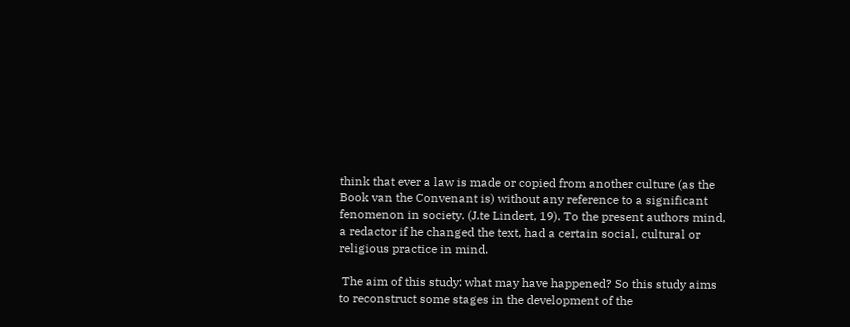think that ever a law is made or copied from another culture (as the Book van the Convenant is) without any reference to a significant fenomenon in society. (J.te Lindert, 19). To the present authors mind, a redactor if he changed the text, had a certain social, cultural or religious practice in mind.

 The aim of this study: what may have happened? So this study aims to reconstruct some stages in the development of the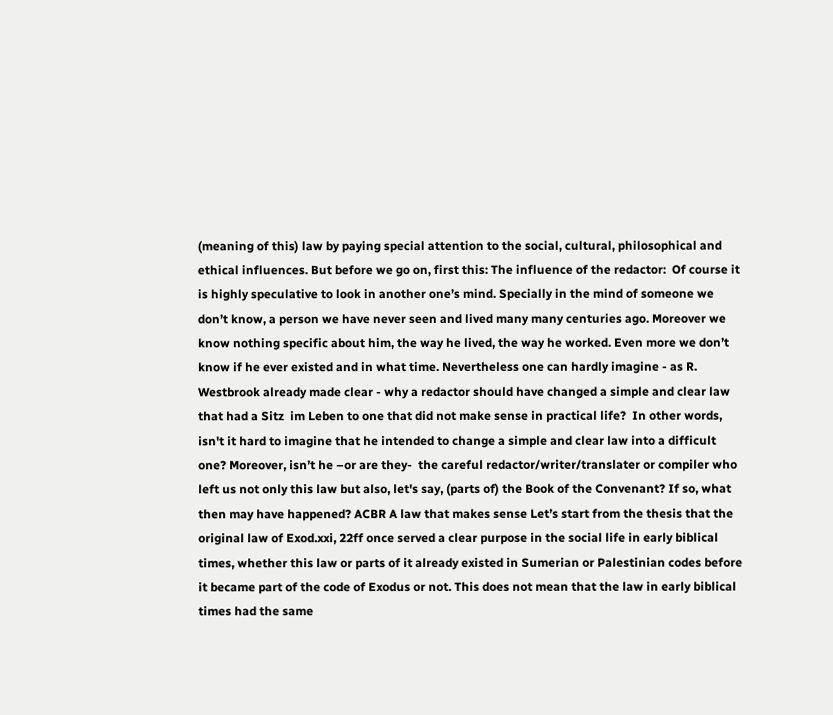(meaning of this) law by paying special attention to the social, cultural, philosophical and ethical influences. But before we go on, first this: The influence of the redactor:  Of course it is highly speculative to look in another one’s mind. Specially in the mind of someone we don’t know, a person we have never seen and lived many many centuries ago. Moreover we know nothing specific about him, the way he lived, the way he worked. Even more we don’t know if he ever existed and in what time. Nevertheless one can hardly imagine - as R. Westbrook already made clear - why a redactor should have changed a simple and clear law that had a Sitz  im Leben to one that did not make sense in practical life?  In other words, isn't it hard to imagine that he intended to change a simple and clear law into a difficult one? Moreover, isn’t he –or are they-  the careful redactor/writer/translater or compiler who left us not only this law but also, let's say, (parts of) the Book of the Convenant? If so, what then may have happened? ACBR A law that makes sense Let’s start from the thesis that the original law of Exod.xxi, 22ff once served a clear purpose in the social life in early biblical times, whether this law or parts of it already existed in Sumerian or Palestinian codes before it became part of the code of Exodus or not. This does not mean that the law in early biblical times had the same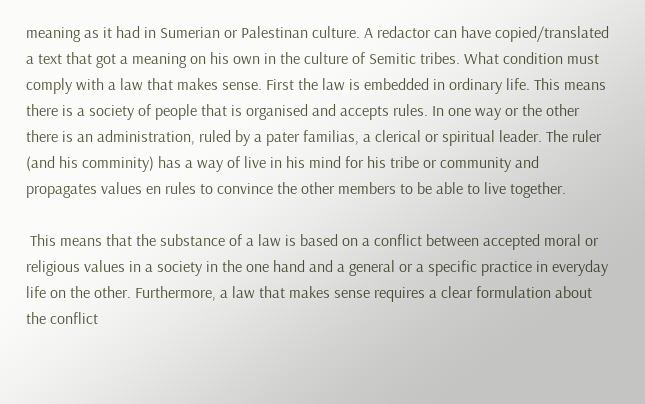meaning as it had in Sumerian or Palestinan culture. A redactor can have copied/translated a text that got a meaning on his own in the culture of Semitic tribes. What condition must comply with a law that makes sense. First the law is embedded in ordinary life. This means there is a society of people that is organised and accepts rules. In one way or the other there is an administration, ruled by a pater familias, a clerical or spiritual leader. The ruler (and his comminity) has a way of live in his mind for his tribe or community and propagates values en rules to convince the other members to be able to live together.

 This means that the substance of a law is based on a conflict between accepted moral or religious values in a society in the one hand and a general or a specific practice in everyday  life on the other. Furthermore, a law that makes sense requires a clear formulation about the conflict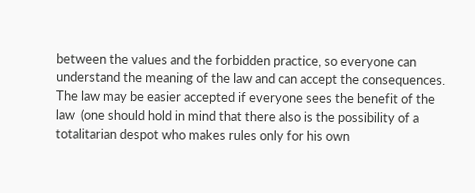between the values and the forbidden practice, so everyone can understand the meaning of the law and can accept the consequences.  The law may be easier accepted if everyone sees the benefit of the law  (one should hold in mind that there also is the possibility of a totalitarian despot who makes rules only for his own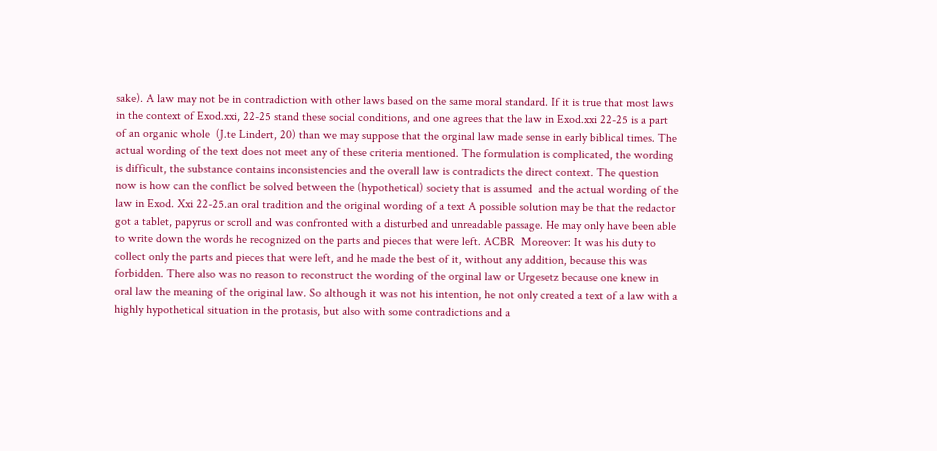sake). A law may not be in contradiction with other laws based on the same moral standard. If it is true that most laws in the context of Exod.xxi, 22-25 stand these social conditions, and one agrees that the law in Exod.xxi 22-25 is a part of an organic whole  (J.te Lindert, 20) than we may suppose that the orginal law made sense in early biblical times. The actual wording of the text does not meet any of these criteria mentioned. The formulation is complicated, the wording is difficult, the substance contains inconsistencies and the overall law is contradicts the direct context. The question now is how can the conflict be solved between the (hypothetical) society that is assumed  and the actual wording of the law in Exod. Xxi 22-25.an oral tradition and the original wording of a text A possible solution may be that the redactor got a tablet, papyrus or scroll and was confronted with a disturbed and unreadable passage. He may only have been able to write down the words he recognized on the parts and pieces that were left. ACBR  Moreover: It was his duty to collect only the parts and pieces that were left, and he made the best of it, without any addition, because this was forbidden. There also was no reason to reconstruct the wording of the orginal law or Urgesetz because one knew in oral law the meaning of the original law. So although it was not his intention, he not only created a text of a law with a highly hypothetical situation in the protasis, but also with some contradictions and a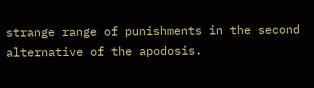strange range of punishments in the second alternative of the apodosis.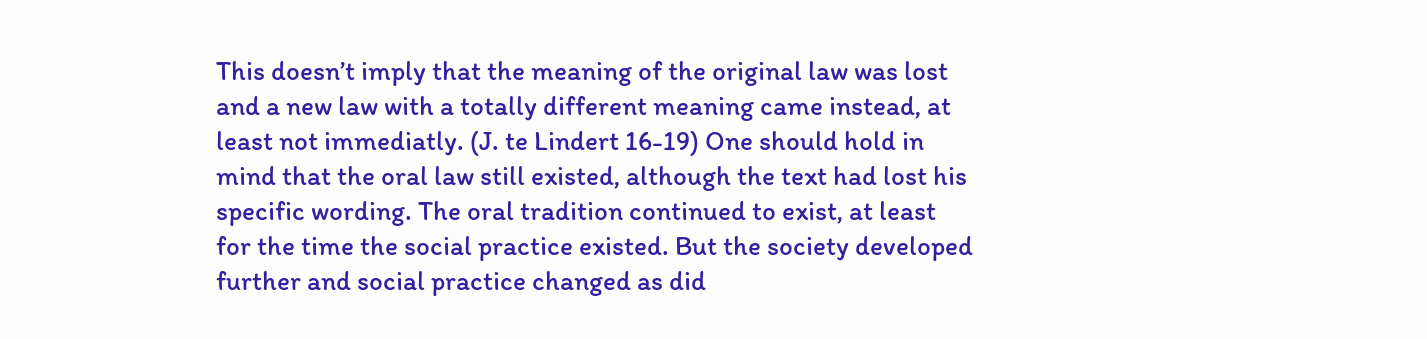This doesn’t imply that the meaning of the original law was lost and a new law with a totally different meaning came instead, at least not immediatly. (J. te Lindert 16-19) One should hold in mind that the oral law still existed, although the text had lost his specific wording. The oral tradition continued to exist, at least for the time the social practice existed. But the society developed further and social practice changed as did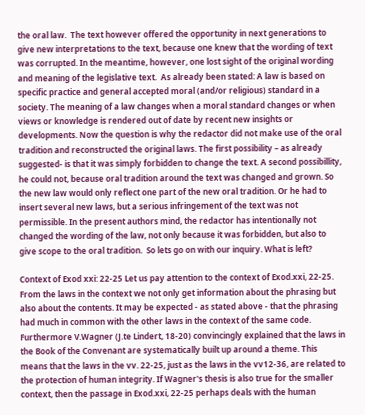the oral law.  The text however offered the opportunity in next generations to give new interpretations to the text, because one knew that the wording of text was corrupted. In the meantime, however, one lost sight of the original wording and meaning of the legislative text.  As already been stated: A law is based on specific practice and general accepted moral (and/or religious) standard in a society. The meaning of a law changes when a moral standard changes or when views or knowledge is rendered out of date by recent new insights or developments. Now the question is why the redactor did not make use of the oral tradition and reconstructed the original laws. The first possibility – as already suggested- is that it was simply forbidden to change the text. A second possibillity, he could not, because oral tradition around the text was changed and grown. So the new law would only reflect one part of the new oral tradition. Or he had to insert several new laws, but a serious infringement of the text was not permissible. In the present authors mind, the redactor has intentionally not changed the wording of the law, not only because it was forbidden, but also to give scope to the oral tradition.  So lets go on with our inquiry. What is left?

Context of Exod xxi: 22-25 Let us pay attention to the context of Exod.xxi, 22-25. From the laws in the context we not only get information about the phrasing but also about the contents. It may be expected - as stated above - that the phrasing had much in common with the other laws in the context of the same code. Furthermore V.Wagner (J.te Lindert, 18-20) convincingly explained that the laws in the Book of the Convenant are systematically built up around a theme. This means that the laws in the vv. 22-25, just as the laws in the vv12-36, are related to the protection of human integrity. If Wagner's thesis is also true for the smaller context, then the passage in Exod.xxi, 22-25 perhaps deals with the human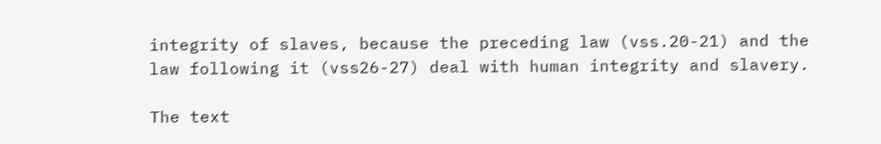integrity of slaves, because the preceding law (vss.20-21) and the law following it (vss26-27) deal with human integrity and slavery.

The text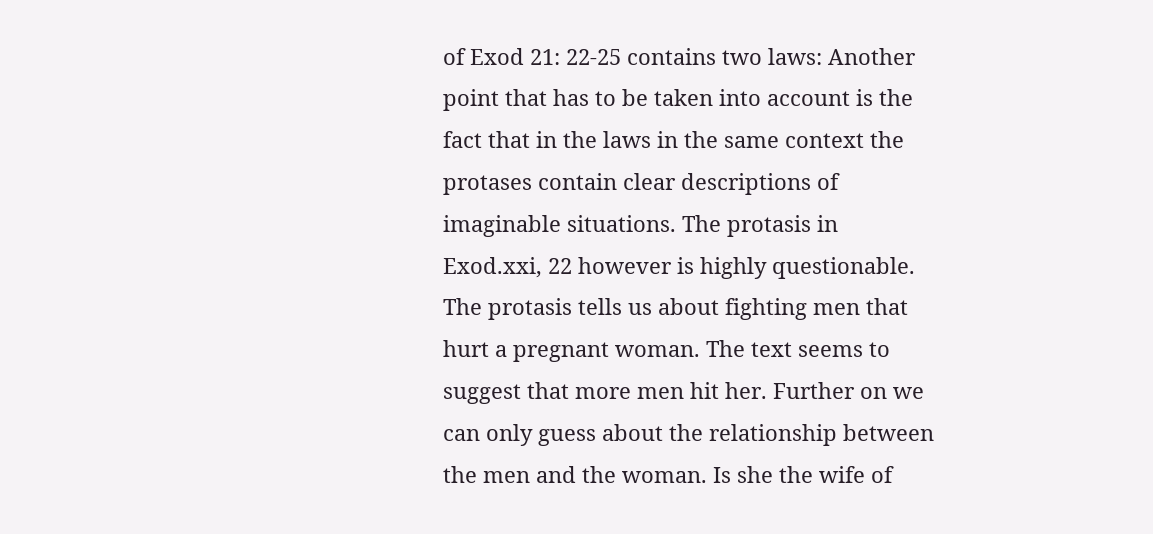of Exod 21: 22-25 contains two laws: Another point that has to be taken into account is the fact that in the laws in the same context the protases contain clear descriptions of imaginable situations. The protasis in Exod.xxi, 22 however is highly questionable. The protasis tells us about fighting men that hurt a pregnant woman. The text seems to suggest that more men hit her. Further on we can only guess about the relationship between the men and the woman. Is she the wife of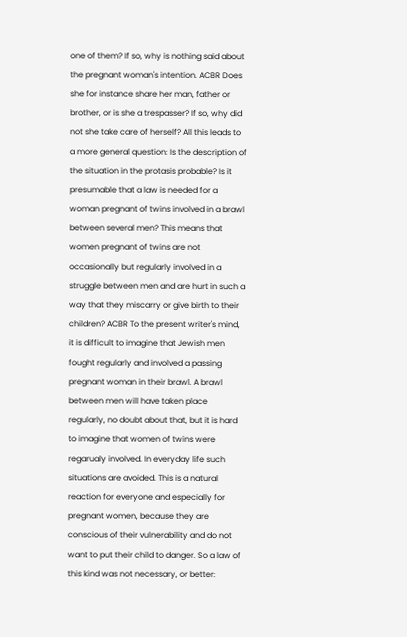one of them? If so, why is nothing said about the pregnant woman's intention. ACBR Does she for instance share her man, father or brother, or is she a trespasser? If so, why did not she take care of herself? All this leads to a more general question: Is the description of the situation in the protasis probable? Is it presumable that a law is needed for a woman pregnant of twins involved in a brawl between several men? This means that women pregnant of twins are not occasionally but regularly involved in a struggle between men and are hurt in such a way that they miscarry or give birth to their children? ACBR To the present writer's mind, it is difficult to imagine that Jewish men fought regularly and involved a passing pregnant woman in their brawl. A brawl between men will have taken place regularly, no doubt about that, but it is hard to imagine that women of twins were regarualy involved. In everyday life such situations are avoided. This is a natural reaction for everyone and especially for pregnant women, because they are conscious of their vulnerability and do not want to put their child to danger. So a law of this kind was not necessary, or better: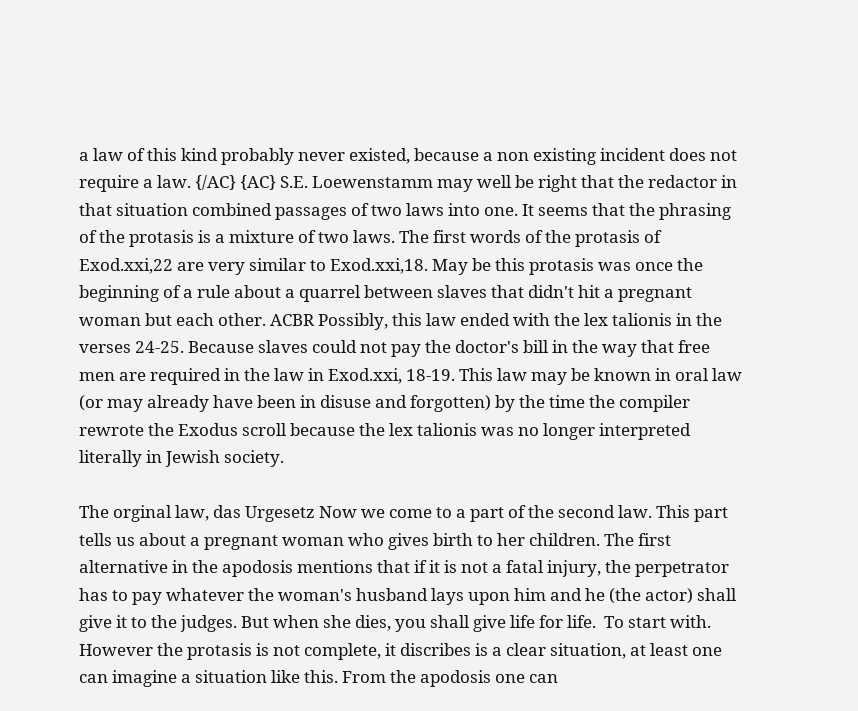a law of this kind probably never existed, because a non existing incident does not require a law. {/AC} {AC} S.E. Loewenstamm may well be right that the redactor in that situation combined passages of two laws into one. It seems that the phrasing of the protasis is a mixture of two laws. The first words of the protasis of Exod.xxi,22 are very similar to Exod.xxi,18. May be this protasis was once the beginning of a rule about a quarrel between slaves that didn't hit a pregnant woman but each other. ACBR Possibly, this law ended with the lex talionis in the verses 24-25. Because slaves could not pay the doctor's bill in the way that free men are required in the law in Exod.xxi, 18-19. This law may be known in oral law (or may already have been in disuse and forgotten) by the time the compiler rewrote the Exodus scroll because the lex talionis was no longer interpreted literally in Jewish society.

The orginal law, das Urgesetz Now we come to a part of the second law. This part tells us about a pregnant woman who gives birth to her children. The first alternative in the apodosis mentions that if it is not a fatal injury, the perpetrator has to pay whatever the woman's husband lays upon him and he (the actor) shall give it to the judges. But when she dies, you shall give life for life.  To start with. However the protasis is not complete, it discribes is a clear situation, at least one can imagine a situation like this. From the apodosis one can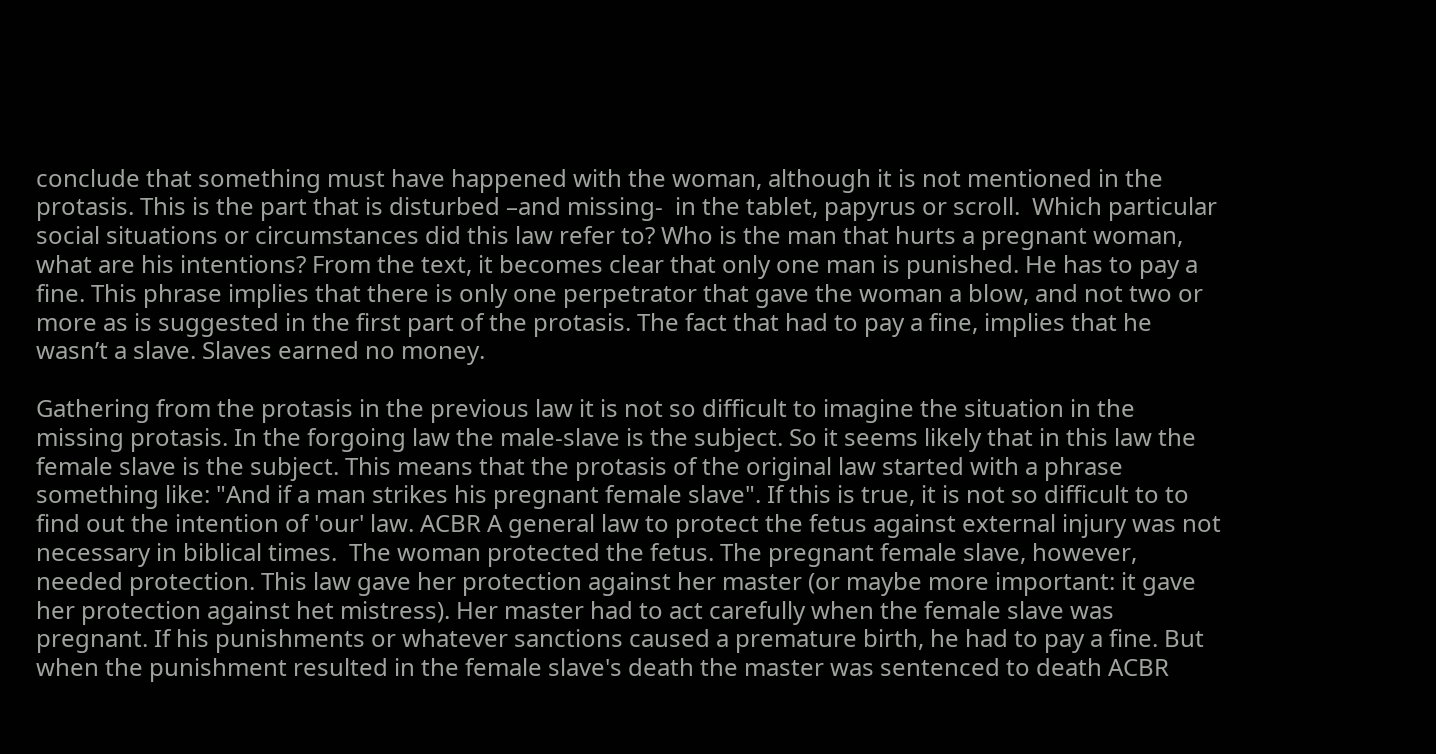conclude that something must have happened with the woman, although it is not mentioned in the protasis. This is the part that is disturbed –and missing-  in the tablet, papyrus or scroll.  Which particular social situations or circumstances did this law refer to? Who is the man that hurts a pregnant woman, what are his intentions? From the text, it becomes clear that only one man is punished. He has to pay a fine. This phrase implies that there is only one perpetrator that gave the woman a blow, and not two or more as is suggested in the first part of the protasis. The fact that had to pay a fine, implies that he wasn’t a slave. Slaves earned no money.

Gathering from the protasis in the previous law it is not so difficult to imagine the situation in the missing protasis. In the forgoing law the male-slave is the subject. So it seems likely that in this law the female slave is the subject. This means that the protasis of the original law started with a phrase something like: "And if a man strikes his pregnant female slave". If this is true, it is not so difficult to to find out the intention of 'our' law. ACBR A general law to protect the fetus against external injury was not necessary in biblical times.  The woman protected the fetus. The pregnant female slave, however, needed protection. This law gave her protection against her master (or maybe more important: it gave her protection against het mistress). Her master had to act carefully when the female slave was pregnant. If his punishments or whatever sanctions caused a premature birth, he had to pay a fine. But when the punishment resulted in the female slave's death the master was sentenced to death ACBR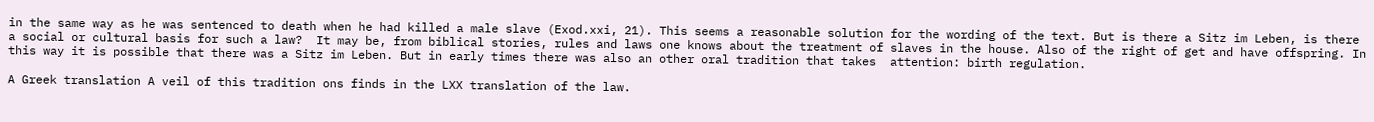in the same way as he was sentenced to death when he had killed a male slave (Exod.xxi, 21). This seems a reasonable solution for the wording of the text. But is there a Sitz im Leben, is there a social or cultural basis for such a law?  It may be, from biblical stories, rules and laws one knows about the treatment of slaves in the house. Also of the right of get and have offspring. In this way it is possible that there was a Sitz im Leben. But in early times there was also an other oral tradition that takes  attention: birth regulation.

A Greek translation A veil of this tradition ons finds in the LXX translation of the law.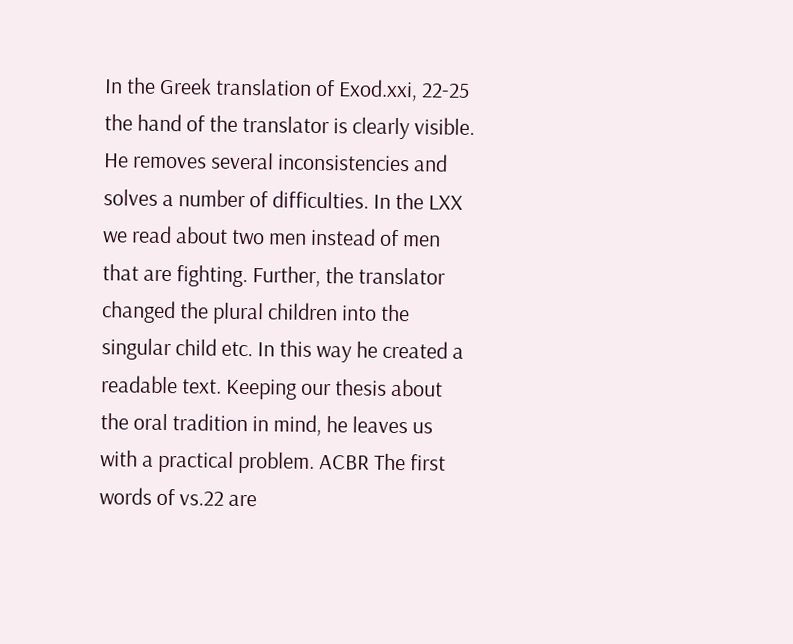In the Greek translation of Exod.xxi, 22-25 the hand of the translator is clearly visible. He removes several inconsistencies and solves a number of difficulties. In the LXX we read about two men instead of men that are fighting. Further, the translator changed the plural children into the singular child etc. In this way he created a readable text. Keeping our thesis about the oral tradition in mind, he leaves us with a practical problem. ACBR The first words of vs.22 are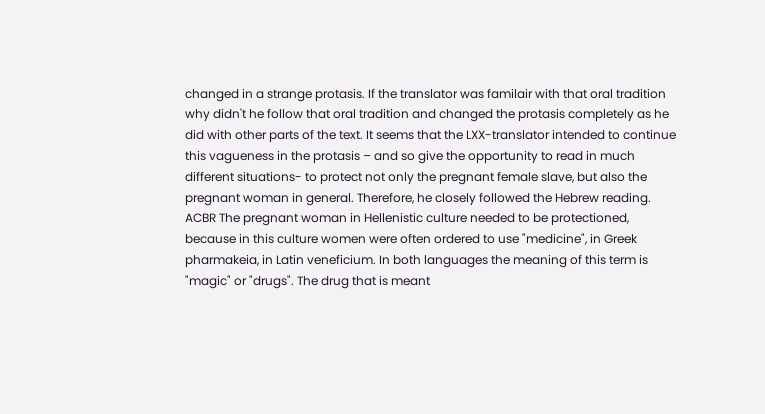changed in a strange protasis. If the translator was familair with that oral tradition why didn't he follow that oral tradition and changed the protasis completely as he did with other parts of the text. It seems that the LXX-translator intended to continue this vagueness in the protasis – and so give the opportunity to read in much different situations- to protect not only the pregnant female slave, but also the pregnant woman in general. Therefore, he closely followed the Hebrew reading. ACBR The pregnant woman in Hellenistic culture needed to be protectioned, because in this culture women were often ordered to use "medicine", in Greek pharmakeia, in Latin veneficium. In both languages the meaning of this term is "magic" or "drugs". The drug that is meant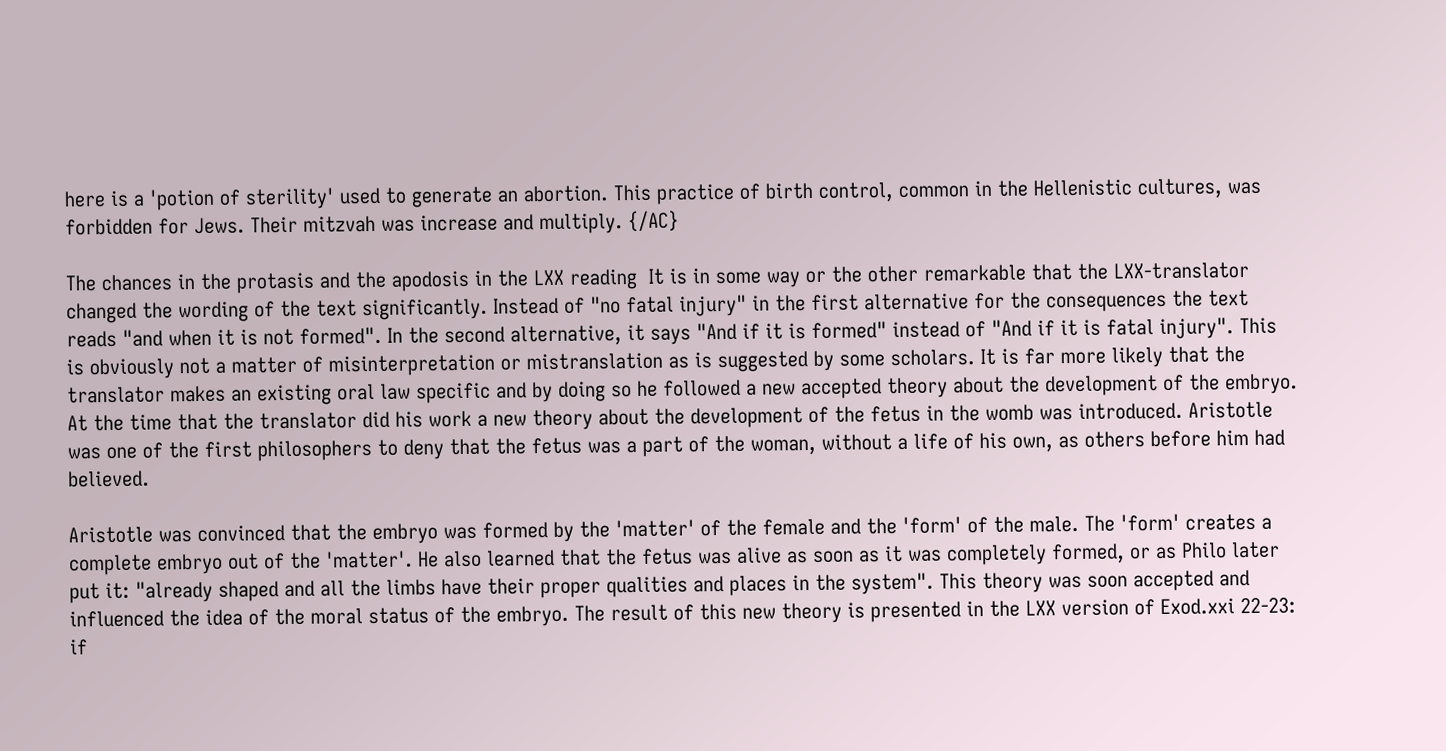here is a 'potion of sterility' used to generate an abortion. This practice of birth control, common in the Hellenistic cultures, was forbidden for Jews. Their mitzvah was increase and multiply. {/AC}

The chances in the protasis and the apodosis in the LXX reading  It is in some way or the other remarkable that the LXX-translator changed the wording of the text significantly. Instead of "no fatal injury" in the first alternative for the consequences the text reads "and when it is not formed". In the second alternative, it says "And if it is formed" instead of "And if it is fatal injury". This is obviously not a matter of misinterpretation or mistranslation as is suggested by some scholars. It is far more likely that the translator makes an existing oral law specific and by doing so he followed a new accepted theory about the development of the embryo. At the time that the translator did his work a new theory about the development of the fetus in the womb was introduced. Aristotle was one of the first philosophers to deny that the fetus was a part of the woman, without a life of his own, as others before him had believed.

Aristotle was convinced that the embryo was formed by the 'matter' of the female and the 'form' of the male. The 'form' creates a complete embryo out of the 'matter'. He also learned that the fetus was alive as soon as it was completely formed, or as Philo later put it: "already shaped and all the limbs have their proper qualities and places in the system". This theory was soon accepted and influenced the idea of the moral status of the embryo. The result of this new theory is presented in the LXX version of Exod.xxi 22-23: if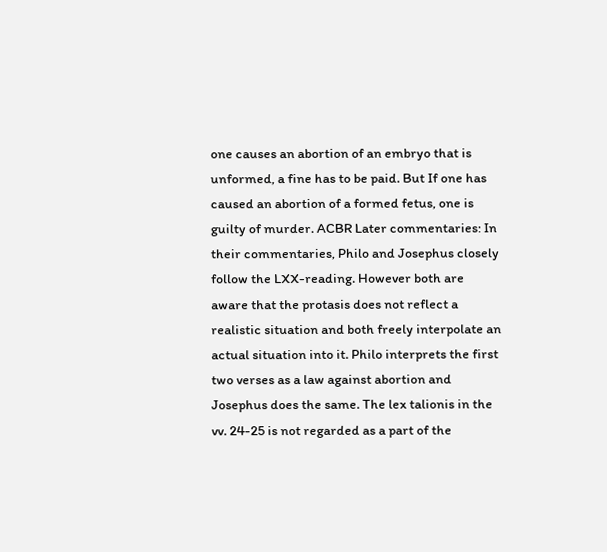one causes an abortion of an embryo that is unformed, a fine has to be paid. But If one has caused an abortion of a formed fetus, one is guilty of murder. ACBR Later commentaries: In their commentaries, Philo and Josephus closely follow the LXX-reading. However both are aware that the protasis does not reflect a realistic situation and both freely interpolate an actual situation into it. Philo interprets the first two verses as a law against abortion and Josephus does the same. The lex talionis in the vv. 24-25 is not regarded as a part of the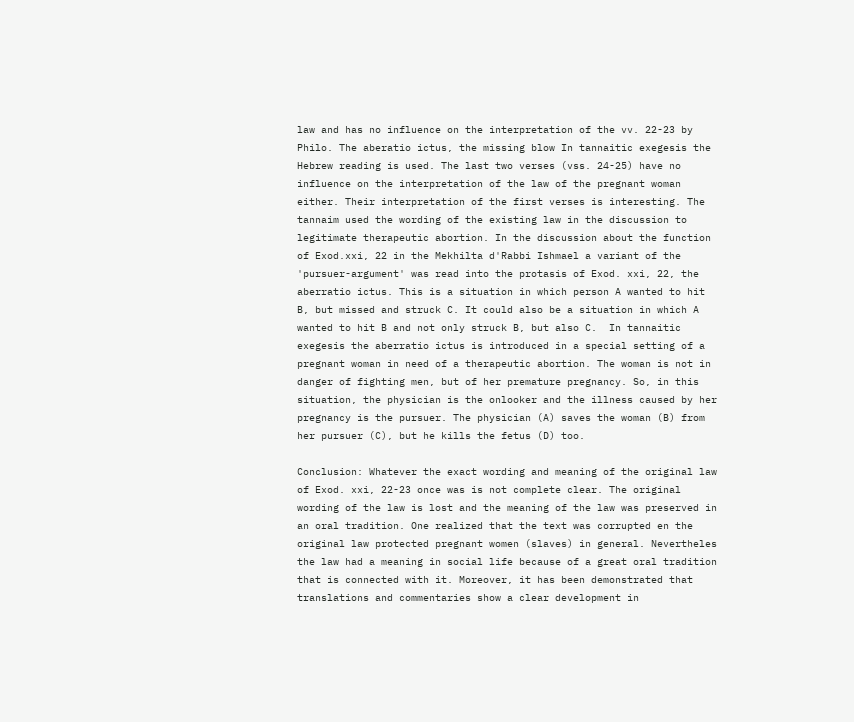law and has no influence on the interpretation of the vv. 22-23 by Philo. The aberatio ictus, the missing blow In tannaitic exegesis the Hebrew reading is used. The last two verses (vss. 24-25) have no influence on the interpretation of the law of the pregnant woman either. Their interpretation of the first verses is interesting. The tannaim used the wording of the existing law in the discussion to legitimate therapeutic abortion. In the discussion about the function of Exod.xxi, 22 in the Mekhilta d'Rabbi Ishmael a variant of the 'pursuer-argument' was read into the protasis of Exod. xxi, 22, the aberratio ictus. This is a situation in which person A wanted to hit B, but missed and struck C. It could also be a situation in which A wanted to hit B and not only struck B, but also C.  In tannaitic exegesis the aberratio ictus is introduced in a special setting of a pregnant woman in need of a therapeutic abortion. The woman is not in danger of fighting men, but of her premature pregnancy. So, in this situation, the physician is the onlooker and the illness caused by her pregnancy is the pursuer. The physician (A) saves the woman (B) from her pursuer (C), but he kills the fetus (D) too.

Conclusion: Whatever the exact wording and meaning of the original law of Exod. xxi, 22-23 once was is not complete clear. The original wording of the law is lost and the meaning of the law was preserved in an oral tradition. One realized that the text was corrupted en the original law protected pregnant women (slaves) in general. Nevertheles the law had a meaning in social life because of a great oral tradition that is connected with it. Moreover, it has been demonstrated that translations and commentaries show a clear development in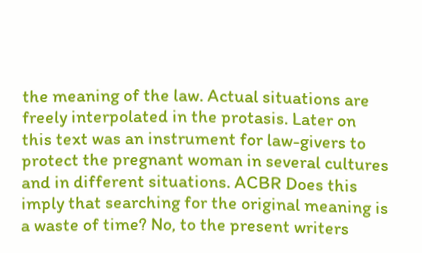the meaning of the law. Actual situations are freely interpolated in the protasis. Later on this text was an instrument for law-givers to protect the pregnant woman in several cultures and in different situations. ACBR Does this imply that searching for the original meaning is a waste of time? No, to the present writers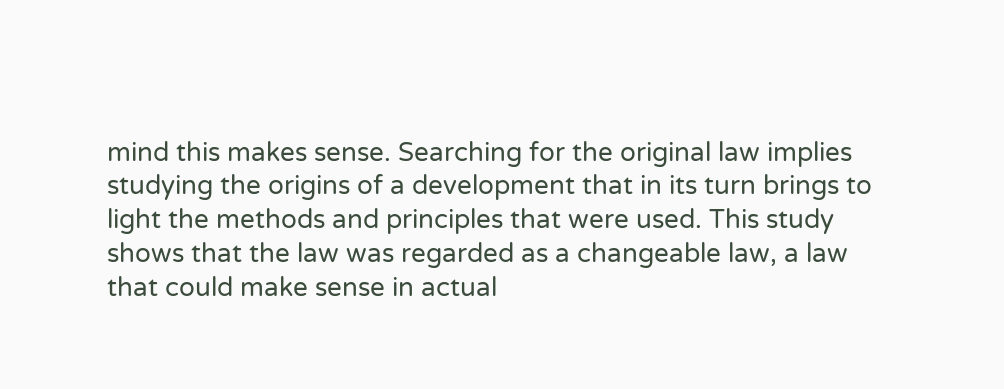mind this makes sense. Searching for the original law implies studying the origins of a development that in its turn brings to light the methods and principles that were used. This study shows that the law was regarded as a changeable law, a law that could make sense in actual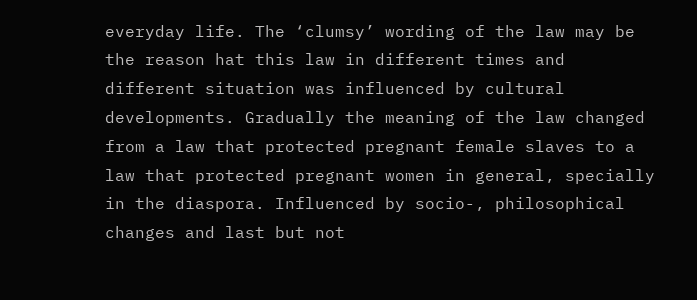everyday life. The ‘clumsy’ wording of the law may be the reason hat this law in different times and different situation was influenced by cultural developments. Gradually the meaning of the law changed from a law that protected pregnant female slaves to a law that protected pregnant women in general, specially in the diaspora. Influenced by socio-, philosophical changes and last but not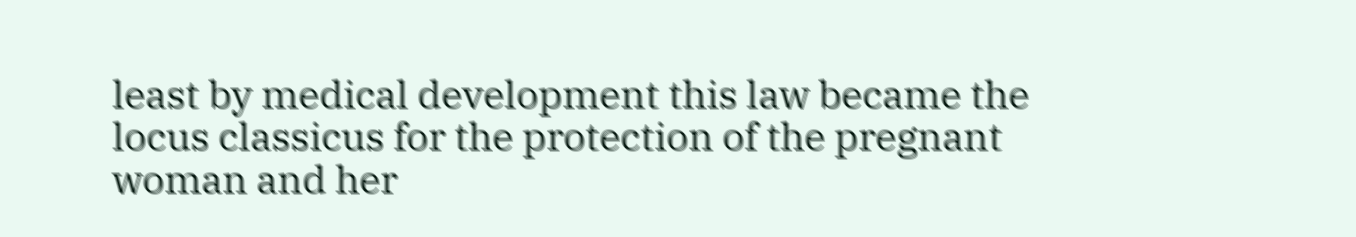least by medical development this law became the locus classicus for the protection of the pregnant woman and her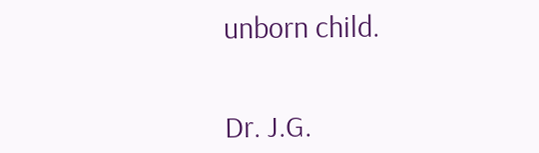unborn child.


Dr. J.G.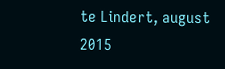te Lindert, august 2015